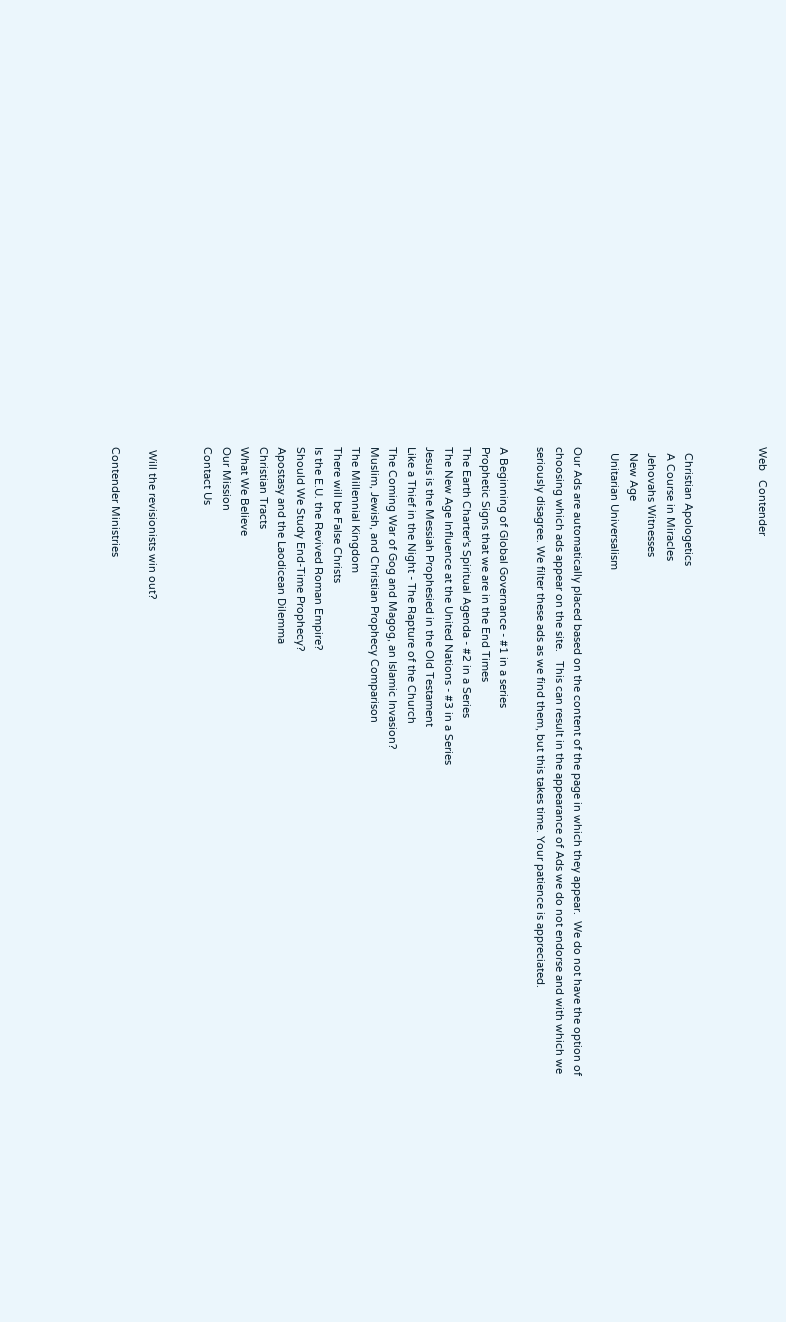Web   Contender



  Christian Apologetics
  A Course in Miracles
  Jehovahs Witnesses
  New Age
  Unitarian Universalism

Our Ads are automatically placed based on the content of the page in which they appear.  We do not have the option of choosing which ads appear on the site.   This can result in the appearance of Ads we do not endorse and with which we seriously disagree. We filter these ads as we find them, but this takes time. Your patience is appreciated.

A Beginning of Global Governance - #1 in a series
Prophetic Signs that we are in the End Times
The Earth Charter's Spiritual Agenda - #2 in a Series
The New Age Influence at the United Nations - #3 in a Series
Jesus is the Messiah Prophesied in the Old Testament
Like a Thief in the Night - The Rapture of the Church
The Coming War of Gog and Magog, an Islamic Invasion?
Muslim, Jewish, and Christian Prophecy Comparison
The Millennial Kingdom
There will be False Christs
Is the E.U. the Revived Roman Empire?
Should We Study End-Time Prophecy?
Apostasy and the Laodicean Dilemma
Christian Tracts
What We Believe
Our Mission
Contact Us


 Will the revisionists win out?

Contender Ministries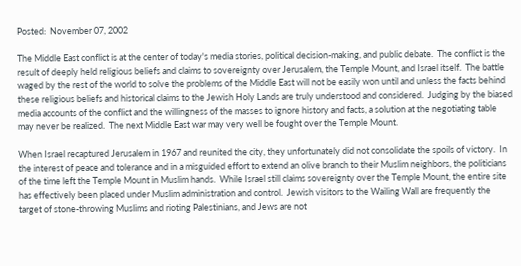Posted:  November 07, 2002

The Middle East conflict is at the center of today's media stories, political decision-making, and public debate.  The conflict is the result of deeply held religious beliefs and claims to sovereignty over Jerusalem, the Temple Mount, and Israel itself.  The battle waged by the rest of the world to solve the problems of the Middle East will not be easily won until and unless the facts behind these religious beliefs and historical claims to the Jewish Holy Lands are truly understood and considered.  Judging by the biased media accounts of the conflict and the willingness of the masses to ignore history and facts, a solution at the negotiating table may never be realized.  The next Middle East war may very well be fought over the Temple Mount.

When Israel recaptured Jerusalem in 1967 and reunited the city, they unfortunately did not consolidate the spoils of victory.  In the interest of peace and tolerance and in a misguided effort to extend an olive branch to their Muslim neighbors, the politicians of the time left the Temple Mount in Muslim hands.  While Israel still claims sovereignty over the Temple Mount, the entire site has effectively been placed under Muslim administration and control.  Jewish visitors to the Wailing Wall are frequently the target of stone-throwing Muslims and rioting Palestinians, and Jews are not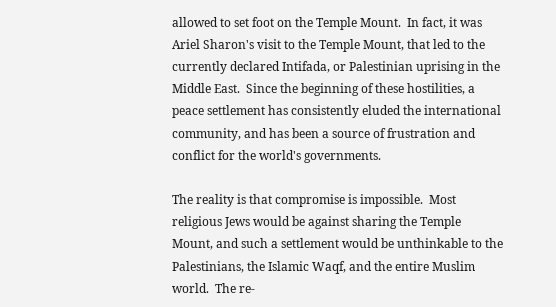allowed to set foot on the Temple Mount.  In fact, it was Ariel Sharon's visit to the Temple Mount, that led to the currently declared Intifada, or Palestinian uprising in the Middle East.  Since the beginning of these hostilities, a peace settlement has consistently eluded the international community, and has been a source of frustration and conflict for the world's governments.

The reality is that compromise is impossible.  Most religious Jews would be against sharing the Temple Mount, and such a settlement would be unthinkable to the Palestinians, the Islamic Waqf, and the entire Muslim world.  The re-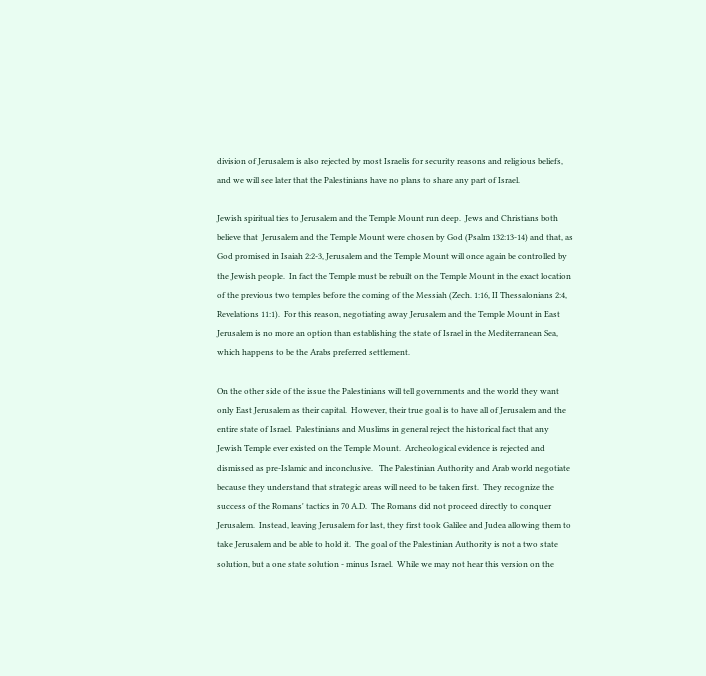division of Jerusalem is also rejected by most Israelis for security reasons and religious beliefs, and we will see later that the Palestinians have no plans to share any part of Israel.

Jewish spiritual ties to Jerusalem and the Temple Mount run deep.  Jews and Christians both believe that  Jerusalem and the Temple Mount were chosen by God (Psalm 132:13-14) and that, as God promised in Isaiah 2:2-3, Jerusalem and the Temple Mount will once again be controlled by the Jewish people.  In fact the Temple must be rebuilt on the Temple Mount in the exact location of the previous two temples before the coming of the Messiah (Zech. 1:16, II Thessalonians 2:4, Revelations 11:1).  For this reason, negotiating away Jerusalem and the Temple Mount in East Jerusalem is no more an option than establishing the state of Israel in the Mediterranean Sea, which happens to be the Arabs preferred settlement.

On the other side of the issue the Palestinians will tell governments and the world they want only East Jerusalem as their capital.  However, their true goal is to have all of Jerusalem and the entire state of Israel.  Palestinians and Muslims in general reject the historical fact that any Jewish Temple ever existed on the Temple Mount.  Archeological evidence is rejected and dismissed as pre-Islamic and inconclusive.   The Palestinian Authority and Arab world negotiate because they understand that strategic areas will need to be taken first.  They recognize the success of the Romans' tactics in 70 A.D.  The Romans did not proceed directly to conquer Jerusalem.  Instead, leaving Jerusalem for last, they first took Galilee and Judea allowing them to take Jerusalem and be able to hold it.  The goal of the Palestinian Authority is not a two state solution, but a one state solution - minus Israel.  While we may not hear this version on the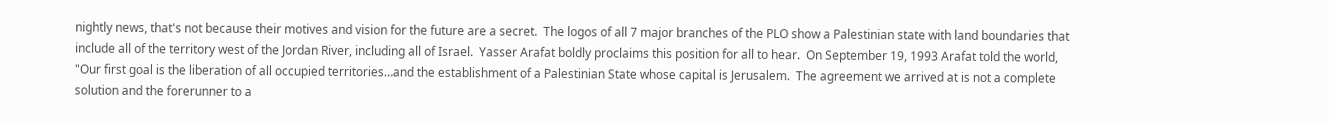nightly news, that's not because their motives and vision for the future are a secret.  The logos of all 7 major branches of the PLO show a Palestinian state with land boundaries that include all of the territory west of the Jordan River, including all of Israel.  Yasser Arafat boldly proclaims this position for all to hear.  On September 19, 1993 Arafat told the world,  "Our first goal is the liberation of all occupied territories…and the establishment of a Palestinian State whose capital is Jerusalem.  The agreement we arrived at is not a complete solution and the forerunner to a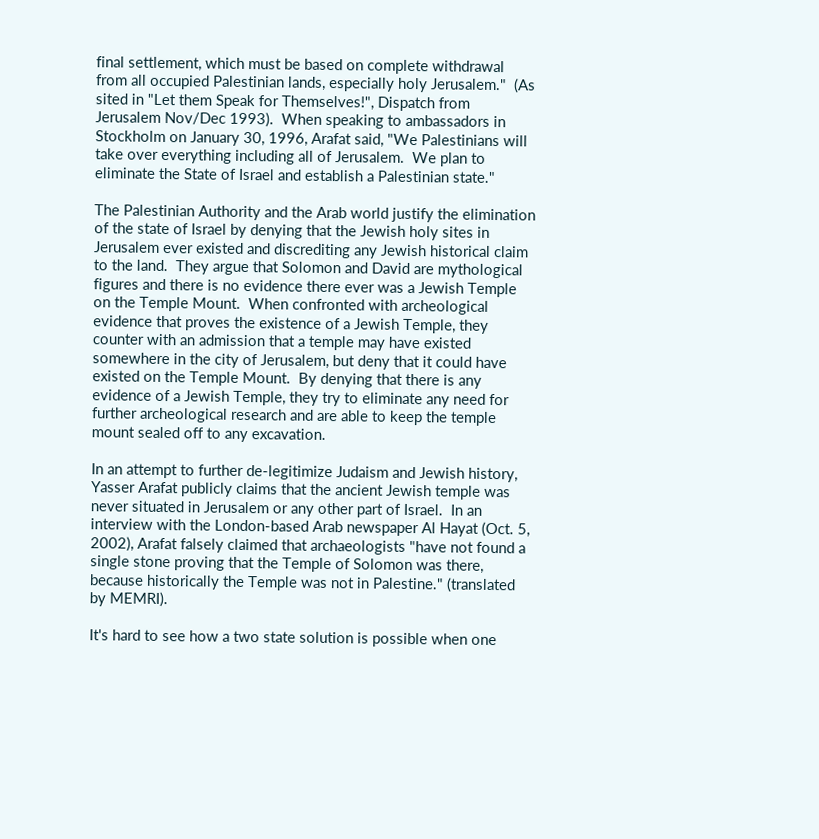final settlement, which must be based on complete withdrawal from all occupied Palestinian lands, especially holy Jerusalem."  (As sited in "Let them Speak for Themselves!", Dispatch from Jerusalem Nov/Dec 1993).  When speaking to ambassadors in Stockholm on January 30, 1996, Arafat said, "We Palestinians will take over everything including all of Jerusalem.  We plan to eliminate the State of Israel and establish a Palestinian state."

The Palestinian Authority and the Arab world justify the elimination of the state of Israel by denying that the Jewish holy sites in Jerusalem ever existed and discrediting any Jewish historical claim to the land.  They argue that Solomon and David are mythological figures and there is no evidence there ever was a Jewish Temple on the Temple Mount.  When confronted with archeological evidence that proves the existence of a Jewish Temple, they counter with an admission that a temple may have existed somewhere in the city of Jerusalem, but deny that it could have existed on the Temple Mount.  By denying that there is any evidence of a Jewish Temple, they try to eliminate any need for further archeological research and are able to keep the temple mount sealed off to any excavation.

In an attempt to further de-legitimize Judaism and Jewish history, Yasser Arafat publicly claims that the ancient Jewish temple was never situated in Jerusalem or any other part of Israel.  In an interview with the London-based Arab newspaper Al Hayat (Oct. 5, 2002), Arafat falsely claimed that archaeologists "have not found a single stone proving that the Temple of Solomon was there, because historically the Temple was not in Palestine." (translated by MEMRI).

It's hard to see how a two state solution is possible when one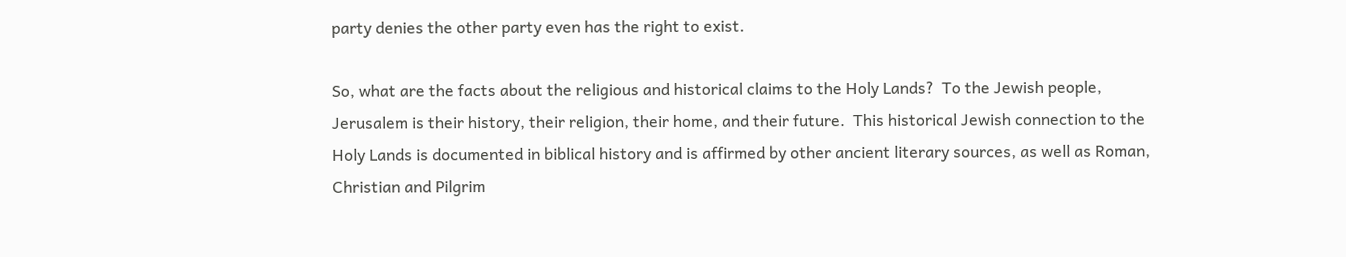party denies the other party even has the right to exist.

So, what are the facts about the religious and historical claims to the Holy Lands?  To the Jewish people, Jerusalem is their history, their religion, their home, and their future.  This historical Jewish connection to the Holy Lands is documented in biblical history and is affirmed by other ancient literary sources, as well as Roman, Christian and Pilgrim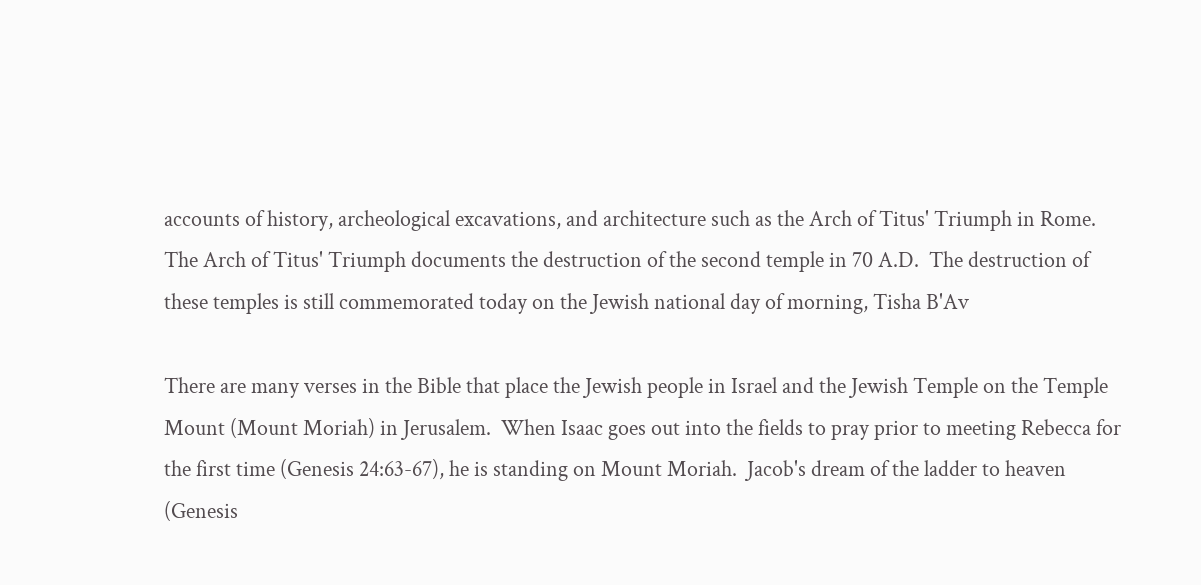accounts of history, archeological excavations, and architecture such as the Arch of Titus' Triumph in Rome.  The Arch of Titus' Triumph documents the destruction of the second temple in 70 A.D.  The destruction of these temples is still commemorated today on the Jewish national day of morning, Tisha B'Av

There are many verses in the Bible that place the Jewish people in Israel and the Jewish Temple on the Temple Mount (Mount Moriah) in Jerusalem.  When Isaac goes out into the fields to pray prior to meeting Rebecca for the first time (Genesis 24:63-67), he is standing on Mount Moriah.  Jacob's dream of the ladder to heaven (Genesis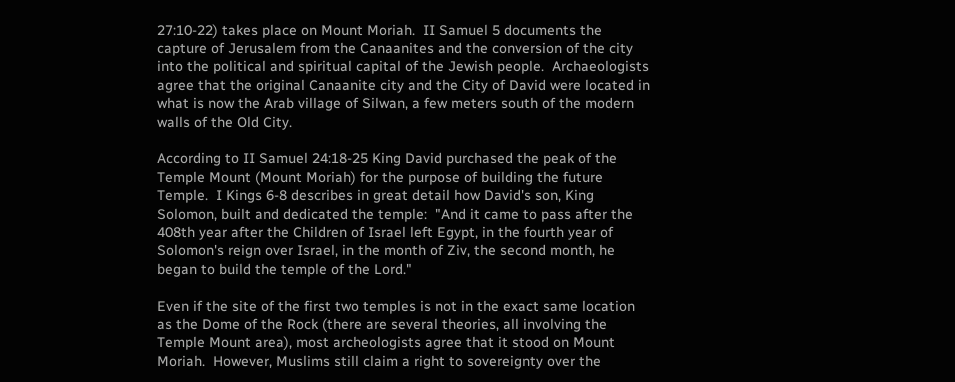27:10-22) takes place on Mount Moriah.  II Samuel 5 documents the capture of Jerusalem from the Canaanites and the conversion of the city into the political and spiritual capital of the Jewish people.  Archaeologists agree that the original Canaanite city and the City of David were located in what is now the Arab village of Silwan, a few meters south of the modern walls of the Old City.

According to II Samuel 24:18-25 King David purchased the peak of the Temple Mount (Mount Moriah) for the purpose of building the future Temple.  I Kings 6-8 describes in great detail how David's son, King Solomon, built and dedicated the temple:  "And it came to pass after the 408th year after the Children of Israel left Egypt, in the fourth year of Solomon's reign over Israel, in the month of Ziv, the second month, he began to build the temple of the Lord."

Even if the site of the first two temples is not in the exact same location as the Dome of the Rock (there are several theories, all involving the Temple Mount area), most archeologists agree that it stood on Mount Moriah.  However, Muslims still claim a right to sovereignty over the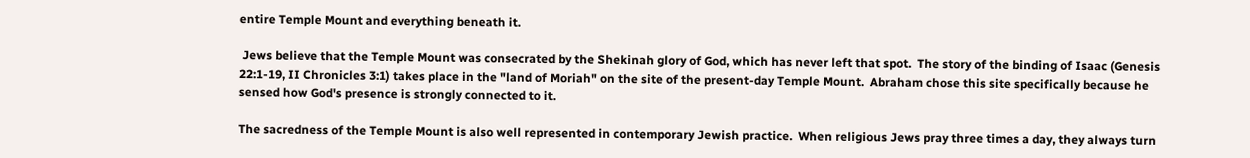entire Temple Mount and everything beneath it.

 Jews believe that the Temple Mount was consecrated by the Shekinah glory of God, which has never left that spot.  The story of the binding of Isaac (Genesis 22:1-19, II Chronicles 3:1) takes place in the "land of Moriah" on the site of the present-day Temple Mount.  Abraham chose this site specifically because he sensed how God's presence is strongly connected to it.

The sacredness of the Temple Mount is also well represented in contemporary Jewish practice.  When religious Jews pray three times a day, they always turn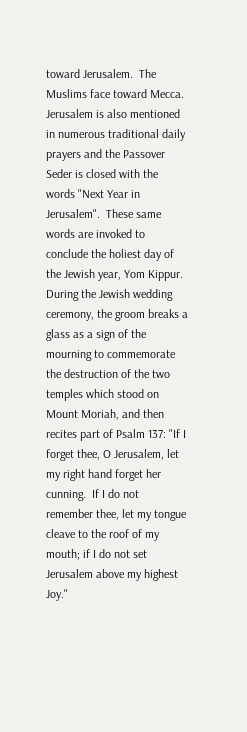toward Jerusalem.  The Muslims face toward Mecca.  Jerusalem is also mentioned in numerous traditional daily prayers and the Passover Seder is closed with the words "Next Year in Jerusalem".  These same words are invoked to conclude the holiest day of the Jewish year, Yom Kippur.  During the Jewish wedding ceremony, the groom breaks a glass as a sign of the mourning to commemorate the destruction of the two temples which stood on Mount Moriah, and then recites part of Psalm 137: "If I forget thee, O Jerusalem, let my right hand forget her cunning.  If I do not remember thee, let my tongue cleave to the roof of my mouth; if I do not set Jerusalem above my highest Joy."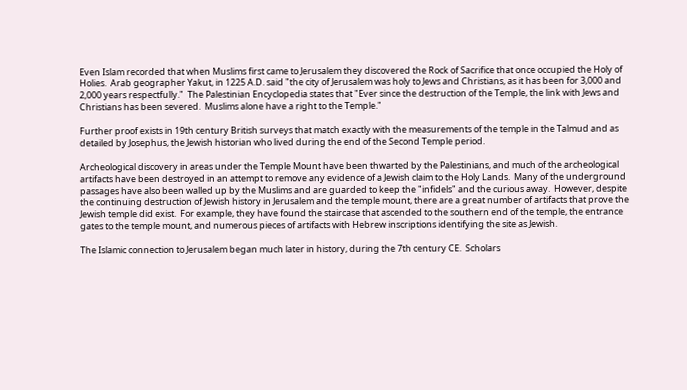Even Islam recorded that when Muslims first came to Jerusalem they discovered the Rock of Sacrifice that once occupied the Holy of Holies.  Arab geographer Yakut, in 1225 A.D. said "the city of Jerusalem was holy to Jews and Christians, as it has been for 3,000 and 2,000 years respectfully."  The Palestinian Encyclopedia states that "Ever since the destruction of the Temple, the link with Jews and Christians has been severed.  Muslims alone have a right to the Temple."

Further proof exists in 19th century British surveys that match exactly with the measurements of the temple in the Talmud and as detailed by Josephus, the Jewish historian who lived during the end of the Second Temple period.

Archeological discovery in areas under the Temple Mount have been thwarted by the Palestinians, and much of the archeological artifacts have been destroyed in an attempt to remove any evidence of a Jewish claim to the Holy Lands.  Many of the underground passages have also been walled up by the Muslims and are guarded to keep the "infidels" and the curious away.  However, despite the continuing destruction of Jewish history in Jerusalem and the temple mount, there are a great number of artifacts that prove the Jewish temple did exist.  For example, they have found the staircase that ascended to the southern end of the temple, the entrance gates to the temple mount, and numerous pieces of artifacts with Hebrew inscriptions identifying the site as Jewish.

The Islamic connection to Jerusalem began much later in history, during the 7th century CE.  Scholars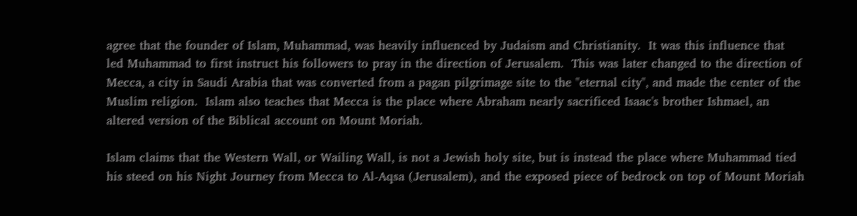agree that the founder of Islam, Muhammad, was heavily influenced by Judaism and Christianity.  It was this influence that led Muhammad to first instruct his followers to pray in the direction of Jerusalem.  This was later changed to the direction of Mecca, a city in Saudi Arabia that was converted from a pagan pilgrimage site to the "eternal city", and made the center of the Muslim religion.  Islam also teaches that Mecca is the place where Abraham nearly sacrificed Isaac's brother Ishmael, an altered version of the Biblical account on Mount Moriah.

Islam claims that the Western Wall, or Wailing Wall, is not a Jewish holy site, but is instead the place where Muhammad tied his steed on his Night Journey from Mecca to Al-Aqsa (Jerusalem), and the exposed piece of bedrock on top of Mount Moriah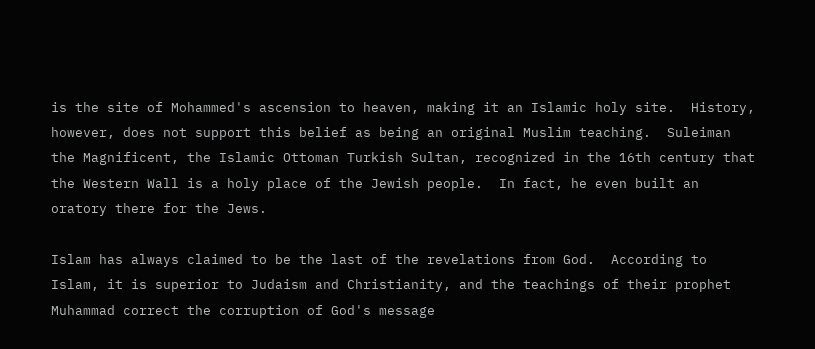is the site of Mohammed's ascension to heaven, making it an Islamic holy site.  History, however, does not support this belief as being an original Muslim teaching.  Suleiman the Magnificent, the Islamic Ottoman Turkish Sultan, recognized in the 16th century that the Western Wall is a holy place of the Jewish people.  In fact, he even built an oratory there for the Jews.

Islam has always claimed to be the last of the revelations from God.  According to Islam, it is superior to Judaism and Christianity, and the teachings of their prophet Muhammad correct the corruption of God's message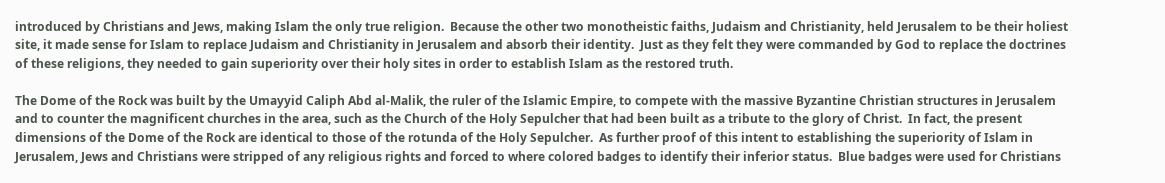introduced by Christians and Jews, making Islam the only true religion.  Because the other two monotheistic faiths, Judaism and Christianity, held Jerusalem to be their holiest site, it made sense for Islam to replace Judaism and Christianity in Jerusalem and absorb their identity.  Just as they felt they were commanded by God to replace the doctrines of these religions, they needed to gain superiority over their holy sites in order to establish Islam as the restored truth.

The Dome of the Rock was built by the Umayyid Caliph Abd al-Malik, the ruler of the Islamic Empire, to compete with the massive Byzantine Christian structures in Jerusalem and to counter the magnificent churches in the area, such as the Church of the Holy Sepulcher that had been built as a tribute to the glory of Christ.  In fact, the present dimensions of the Dome of the Rock are identical to those of the rotunda of the Holy Sepulcher.  As further proof of this intent to establishing the superiority of Islam in Jerusalem, Jews and Christians were stripped of any religious rights and forced to where colored badges to identify their inferior status.  Blue badges were used for Christians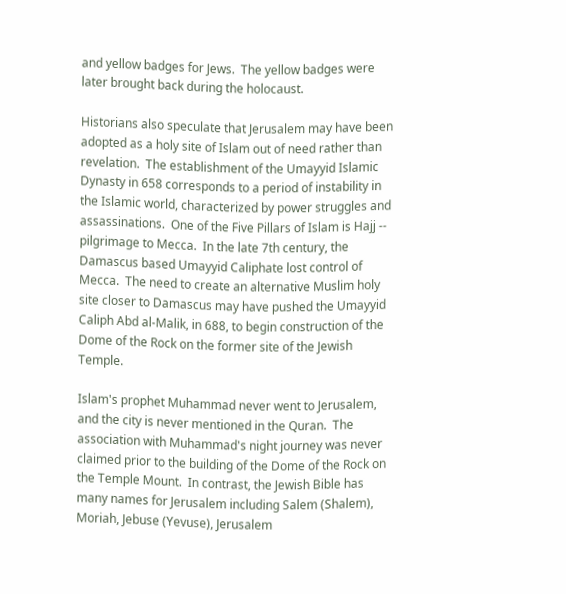and yellow badges for Jews.  The yellow badges were later brought back during the holocaust.

Historians also speculate that Jerusalem may have been adopted as a holy site of Islam out of need rather than revelation.  The establishment of the Umayyid Islamic Dynasty in 658 corresponds to a period of instability in the Islamic world, characterized by power struggles and assassinations.  One of the Five Pillars of Islam is Hajj -- pilgrimage to Mecca.  In the late 7th century, the Damascus based Umayyid Caliphate lost control of Mecca.  The need to create an alternative Muslim holy site closer to Damascus may have pushed the Umayyid Caliph Abd al-Malik, in 688, to begin construction of the Dome of the Rock on the former site of the Jewish Temple.

Islam's prophet Muhammad never went to Jerusalem, and the city is never mentioned in the Quran.  The association with Muhammad's night journey was never claimed prior to the building of the Dome of the Rock on the Temple Mount.  In contrast, the Jewish Bible has many names for Jerusalem including Salem (Shalem), Moriah, Jebuse (Yevuse), Jerusalem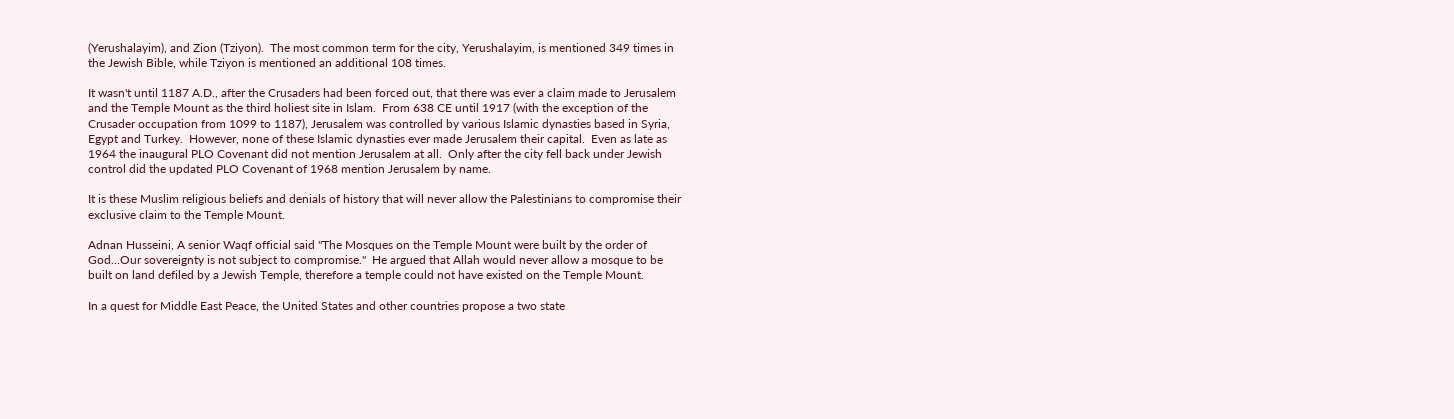(Yerushalayim), and Zion (Tziyon).  The most common term for the city, Yerushalayim, is mentioned 349 times in the Jewish Bible, while Tziyon is mentioned an additional 108 times.

It wasn't until 1187 A.D., after the Crusaders had been forced out, that there was ever a claim made to Jerusalem and the Temple Mount as the third holiest site in Islam.  From 638 CE until 1917 (with the exception of the Crusader occupation from 1099 to 1187), Jerusalem was controlled by various Islamic dynasties based in Syria, Egypt and Turkey.  However, none of these Islamic dynasties ever made Jerusalem their capital.  Even as late as 1964 the inaugural PLO Covenant did not mention Jerusalem at all.  Only after the city fell back under Jewish control did the updated PLO Covenant of 1968 mention Jerusalem by name.

It is these Muslim religious beliefs and denials of history that will never allow the Palestinians to compromise their exclusive claim to the Temple Mount.

Adnan Husseini, A senior Waqf official said "The Mosques on the Temple Mount were built by the order of God…Our sovereignty is not subject to compromise."  He argued that Allah would never allow a mosque to be built on land defiled by a Jewish Temple, therefore a temple could not have existed on the Temple Mount.

In a quest for Middle East Peace, the United States and other countries propose a two state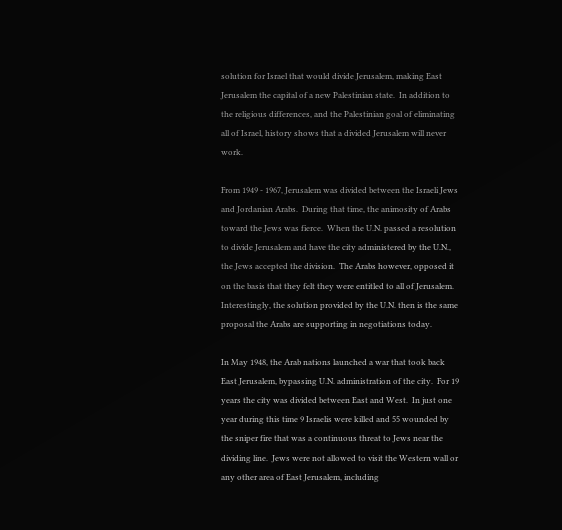solution for Israel that would divide Jerusalem, making East Jerusalem the capital of a new Palestinian state.  In addition to the religious differences, and the Palestinian goal of eliminating all of Israel, history shows that a divided Jerusalem will never work.

From 1949 - 1967, Jerusalem was divided between the Israeli Jews and Jordanian Arabs.  During that time, the animosity of Arabs toward the Jews was fierce.  When the U.N. passed a resolution to divide Jerusalem and have the city administered by the U.N., the Jews accepted the division.  The Arabs however, opposed it on the basis that they felt they were entitled to all of Jerusalem.  Interestingly, the solution provided by the U.N. then is the same proposal the Arabs are supporting in negotiations today.

In May 1948, the Arab nations launched a war that took back East Jerusalem, bypassing U.N. administration of the city.  For 19 years the city was divided between East and West.  In just one year during this time 9 Israelis were killed and 55 wounded by the sniper fire that was a continuous threat to Jews near the dividing line.  Jews were not allowed to visit the Western wall or any other area of East Jerusalem, including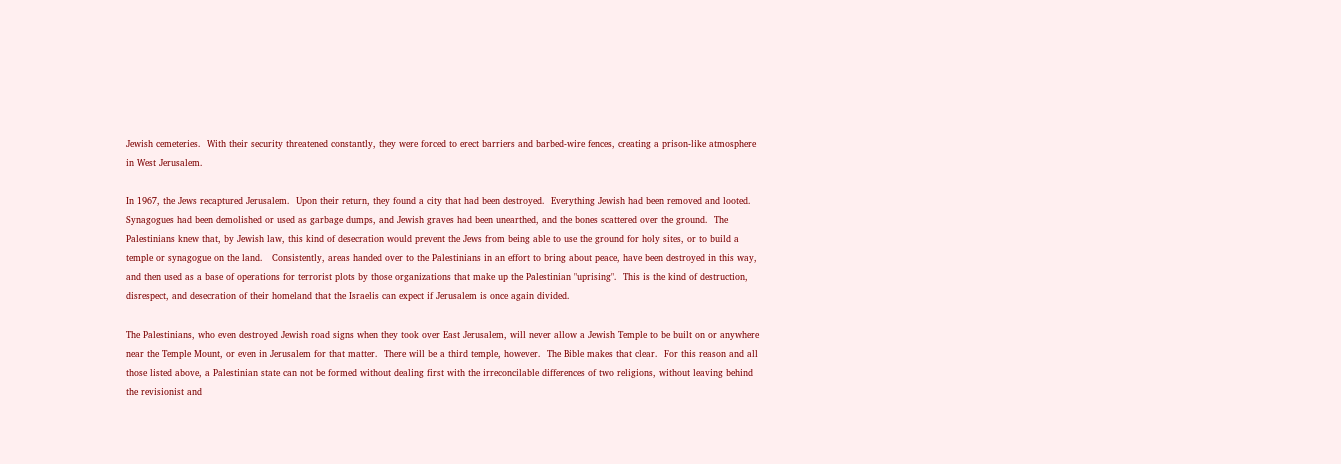Jewish cemeteries.  With their security threatened constantly, they were forced to erect barriers and barbed-wire fences, creating a prison-like atmosphere in West Jerusalem.

In 1967, the Jews recaptured Jerusalem.  Upon their return, they found a city that had been destroyed.  Everything Jewish had been removed and looted.  Synagogues had been demolished or used as garbage dumps, and Jewish graves had been unearthed, and the bones scattered over the ground.  The Palestinians knew that, by Jewish law, this kind of desecration would prevent the Jews from being able to use the ground for holy sites, or to build a temple or synagogue on the land.   Consistently, areas handed over to the Palestinians in an effort to bring about peace, have been destroyed in this way, and then used as a base of operations for terrorist plots by those organizations that make up the Palestinian "uprising".  This is the kind of destruction, disrespect, and desecration of their homeland that the Israelis can expect if Jerusalem is once again divided.

The Palestinians, who even destroyed Jewish road signs when they took over East Jerusalem, will never allow a Jewish Temple to be built on or anywhere near the Temple Mount, or even in Jerusalem for that matter.  There will be a third temple, however.  The Bible makes that clear.  For this reason and all those listed above, a Palestinian state can not be formed without dealing first with the irreconcilable differences of two religions, without leaving behind the revisionist and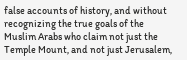false accounts of history, and without recognizing the true goals of the Muslim Arabs who claim not just the Temple Mount, and not just Jerusalem,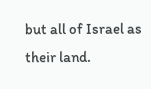but all of Israel as their land.